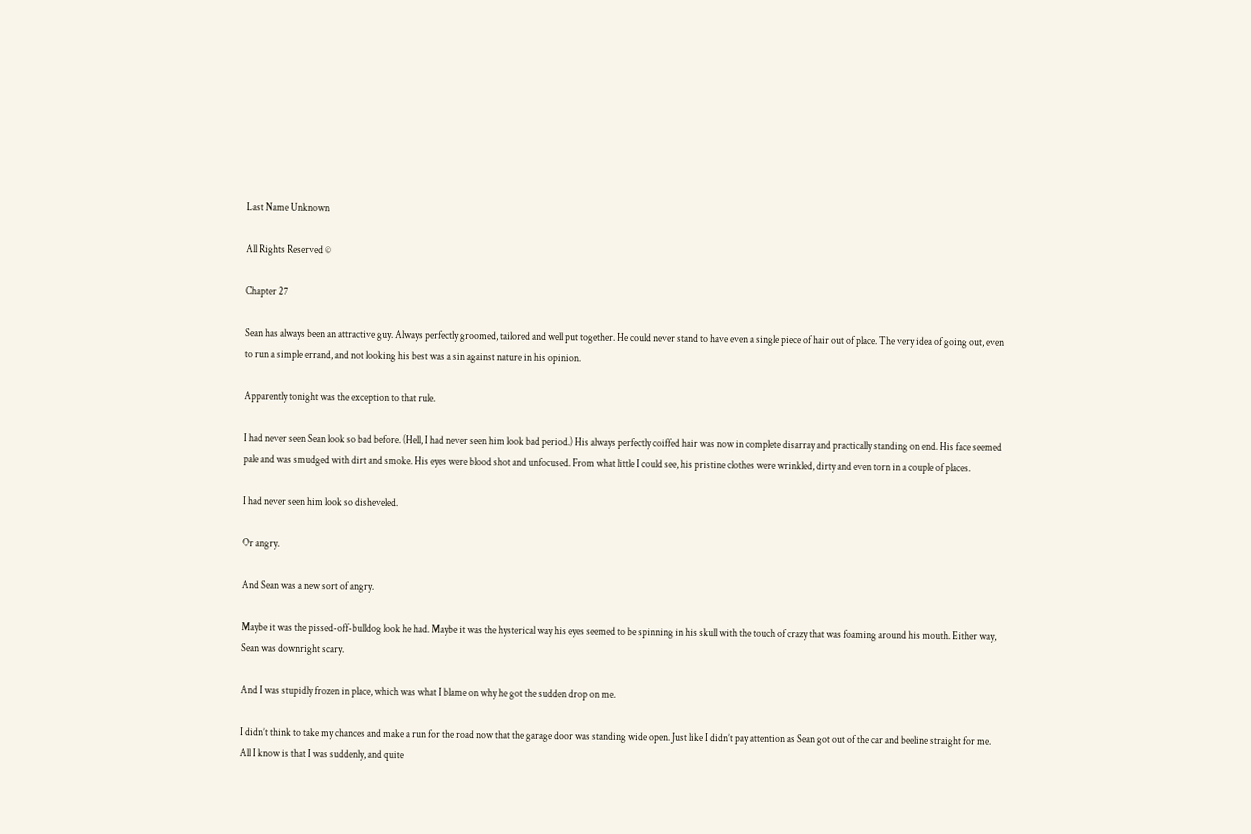Last Name Unknown

All Rights Reserved ©

Chapter 27

Sean has always been an attractive guy. Always perfectly groomed, tailored and well put together. He could never stand to have even a single piece of hair out of place. The very idea of going out, even to run a simple errand, and not looking his best was a sin against nature in his opinion.

Apparently tonight was the exception to that rule.

I had never seen Sean look so bad before. (Hell, I had never seen him look bad period.) His always perfectly coiffed hair was now in complete disarray and practically standing on end. His face seemed pale and was smudged with dirt and smoke. His eyes were blood shot and unfocused. From what little I could see, his pristine clothes were wrinkled, dirty and even torn in a couple of places.

I had never seen him look so disheveled.

Or angry.

And Sean was a new sort of angry.

Maybe it was the pissed-off-bulldog look he had. Maybe it was the hysterical way his eyes seemed to be spinning in his skull with the touch of crazy that was foaming around his mouth. Either way, Sean was downright scary.

And I was stupidly frozen in place, which was what I blame on why he got the sudden drop on me.

I didn’t think to take my chances and make a run for the road now that the garage door was standing wide open. Just like I didn’t pay attention as Sean got out of the car and beeline straight for me. All I know is that I was suddenly, and quite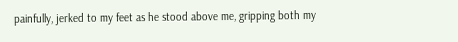painfully, jerked to my feet as he stood above me, gripping both my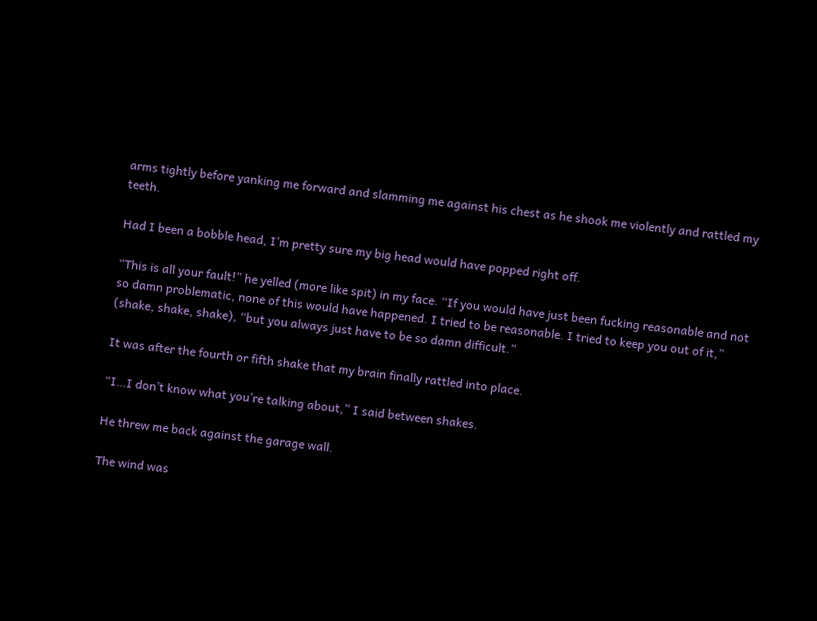arms tightly before yanking me forward and slamming me against his chest as he shook me violently and rattled my teeth.

Had I been a bobble head, I’m pretty sure my big head would have popped right off.

“This is all your fault!” he yelled (more like spit) in my face. “If you would have just been fucking reasonable and not so damn problematic, none of this would have happened. I tried to be reasonable. I tried to keep you out of it,” (shake, shake, shake), “but you always just have to be so damn difficult.”

It was after the fourth or fifth shake that my brain finally rattled into place.

“I…I don’t know what you’re talking about,” I said between shakes.

He threw me back against the garage wall.

The wind was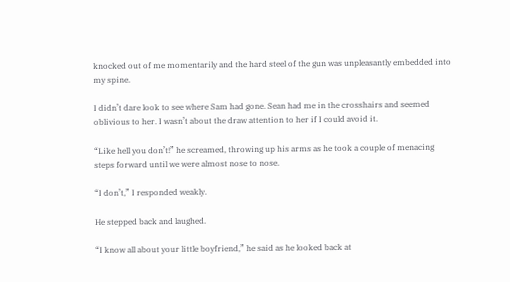knocked out of me momentarily and the hard steel of the gun was unpleasantly embedded into my spine.

I didn’t dare look to see where Sam had gone. Sean had me in the crosshairs and seemed oblivious to her. I wasn’t about the draw attention to her if I could avoid it.

“Like hell you don’t!” he screamed, throwing up his arms as he took a couple of menacing steps forward until we were almost nose to nose.

“I don’t,” I responded weakly.

He stepped back and laughed.

“I know all about your little boyfriend,” he said as he looked back at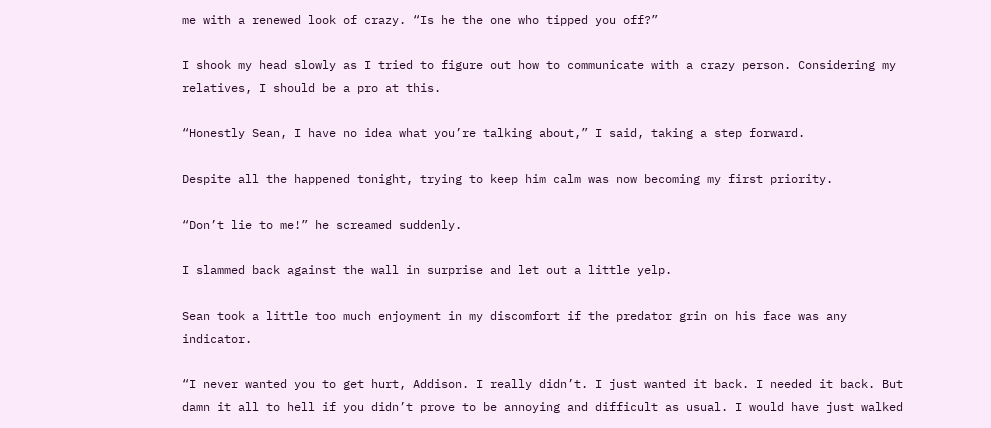me with a renewed look of crazy. “Is he the one who tipped you off?”

I shook my head slowly as I tried to figure out how to communicate with a crazy person. Considering my relatives, I should be a pro at this.

“Honestly Sean, I have no idea what you’re talking about,” I said, taking a step forward.

Despite all the happened tonight, trying to keep him calm was now becoming my first priority.

“Don’t lie to me!” he screamed suddenly.

I slammed back against the wall in surprise and let out a little yelp.

Sean took a little too much enjoyment in my discomfort if the predator grin on his face was any indicator.

“I never wanted you to get hurt, Addison. I really didn’t. I just wanted it back. I needed it back. But damn it all to hell if you didn’t prove to be annoying and difficult as usual. I would have just walked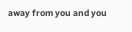away from you and you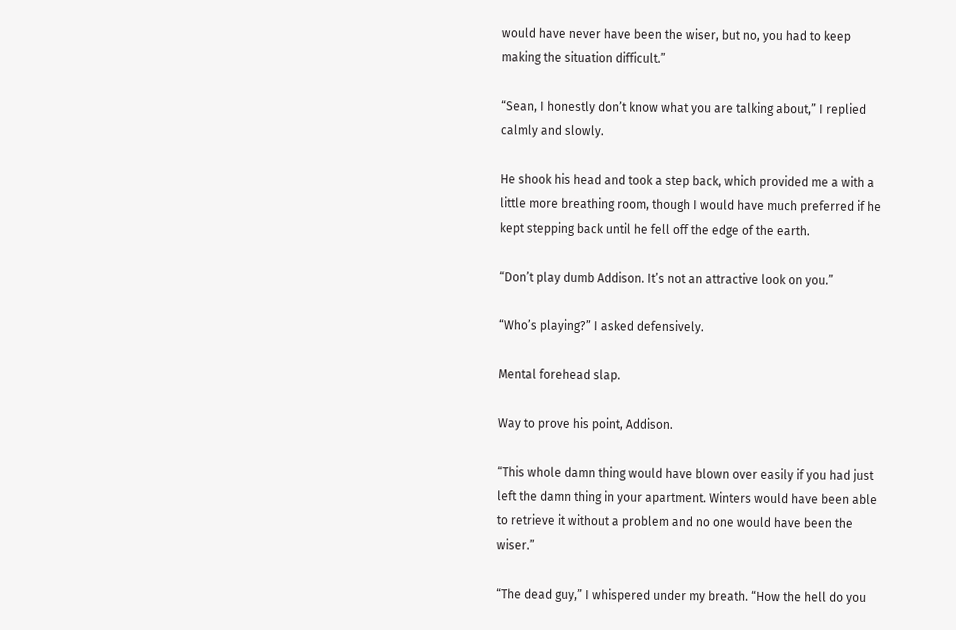would have never have been the wiser, but no, you had to keep making the situation difficult.”

“Sean, I honestly don’t know what you are talking about,” I replied calmly and slowly.

He shook his head and took a step back, which provided me a with a little more breathing room, though I would have much preferred if he kept stepping back until he fell off the edge of the earth.

“Don’t play dumb Addison. It’s not an attractive look on you.”

“Who’s playing?” I asked defensively.

Mental forehead slap.

Way to prove his point, Addison.

“This whole damn thing would have blown over easily if you had just left the damn thing in your apartment. Winters would have been able to retrieve it without a problem and no one would have been the wiser.”

“The dead guy,” I whispered under my breath. “How the hell do you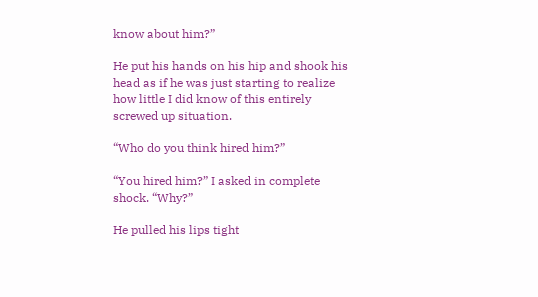know about him?”

He put his hands on his hip and shook his head as if he was just starting to realize how little I did know of this entirely screwed up situation.

“Who do you think hired him?”

“You hired him?” I asked in complete shock. “Why?”

He pulled his lips tight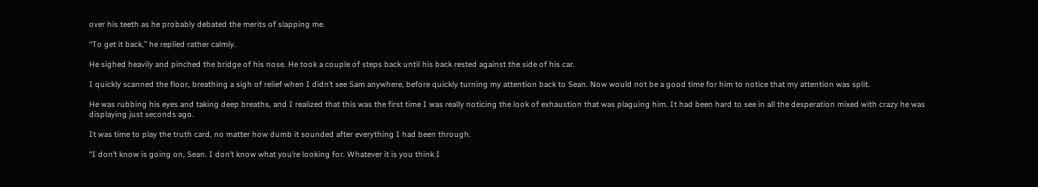over his teeth as he probably debated the merits of slapping me.

“To get it back,” he replied rather calmly.

He sighed heavily and pinched the bridge of his nose. He took a couple of steps back until his back rested against the side of his car.

I quickly scanned the floor, breathing a sigh of relief when I didn’t see Sam anywhere, before quickly turning my attention back to Sean. Now would not be a good time for him to notice that my attention was split.

He was rubbing his eyes and taking deep breaths, and I realized that this was the first time I was really noticing the look of exhaustion that was plaguing him. It had been hard to see in all the desperation mixed with crazy he was displaying just seconds ago.

It was time to play the truth card, no matter how dumb it sounded after everything I had been through.

“I don’t know is going on, Sean. I don’t know what you’re looking for. Whatever it is you think I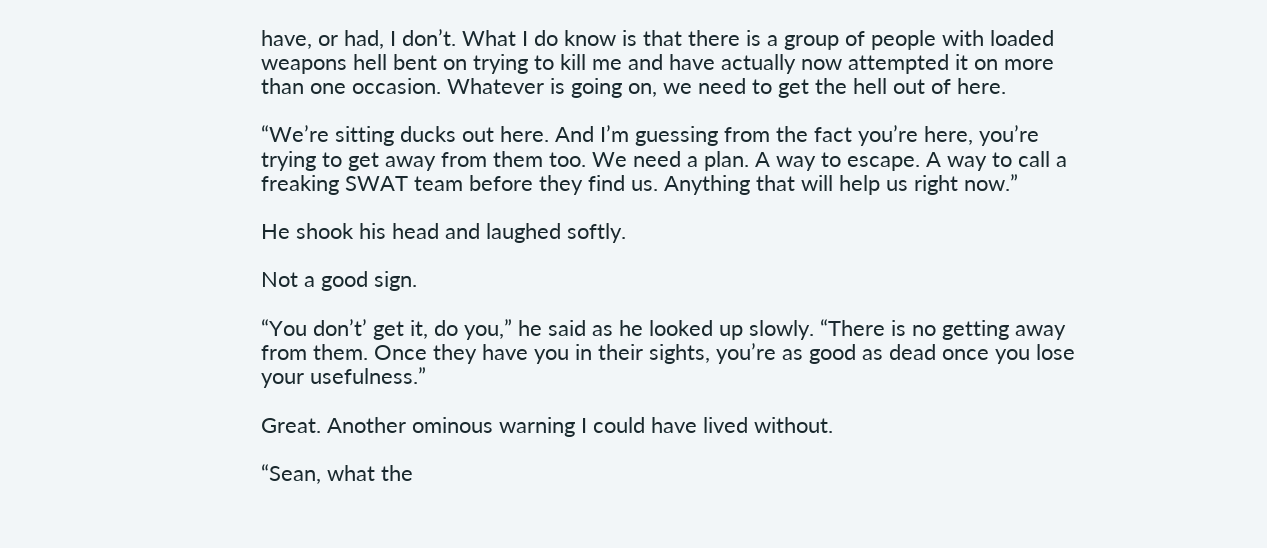have, or had, I don’t. What I do know is that there is a group of people with loaded weapons hell bent on trying to kill me and have actually now attempted it on more than one occasion. Whatever is going on, we need to get the hell out of here.

“We’re sitting ducks out here. And I’m guessing from the fact you’re here, you’re trying to get away from them too. We need a plan. A way to escape. A way to call a freaking SWAT team before they find us. Anything that will help us right now.”

He shook his head and laughed softly.

Not a good sign.

“You don’t’ get it, do you,” he said as he looked up slowly. “There is no getting away from them. Once they have you in their sights, you’re as good as dead once you lose your usefulness.”

Great. Another ominous warning I could have lived without.

“Sean, what the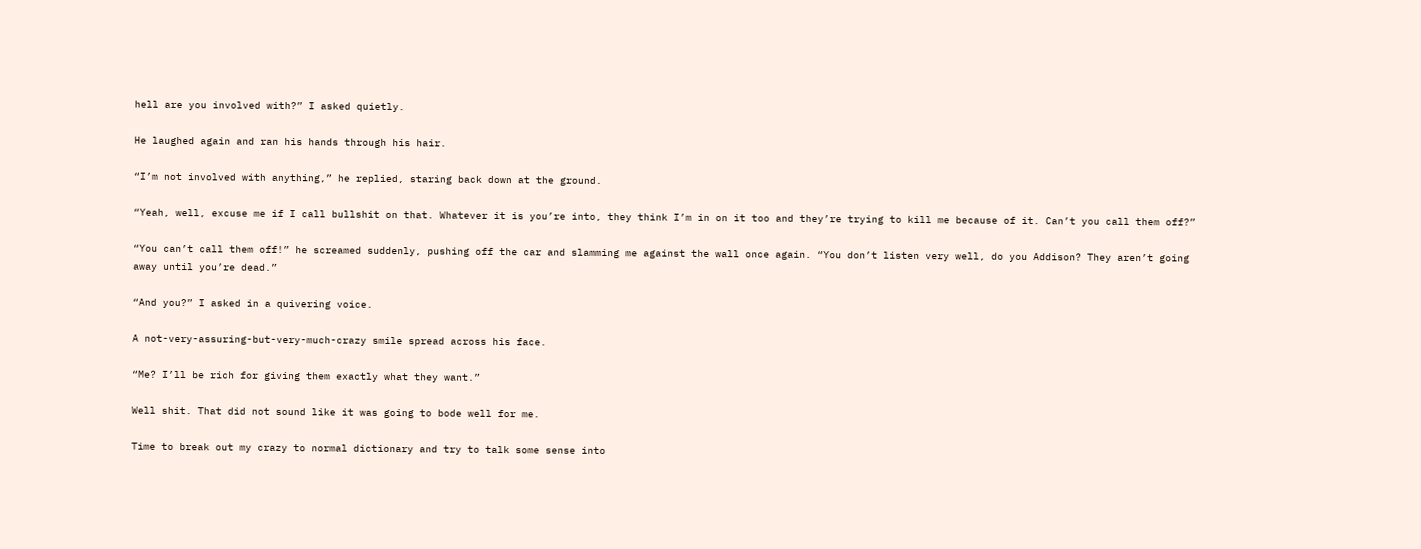hell are you involved with?” I asked quietly.

He laughed again and ran his hands through his hair.

“I’m not involved with anything,” he replied, staring back down at the ground.

“Yeah, well, excuse me if I call bullshit on that. Whatever it is you’re into, they think I’m in on it too and they’re trying to kill me because of it. Can’t you call them off?”

“You can’t call them off!” he screamed suddenly, pushing off the car and slamming me against the wall once again. “You don’t listen very well, do you Addison? They aren’t going away until you’re dead.”

“And you?” I asked in a quivering voice.

A not-very-assuring-but-very-much-crazy smile spread across his face.

“Me? I’ll be rich for giving them exactly what they want.”

Well shit. That did not sound like it was going to bode well for me.

Time to break out my crazy to normal dictionary and try to talk some sense into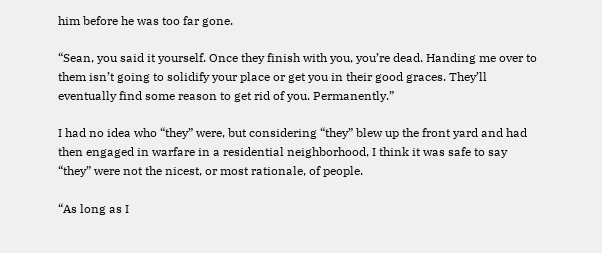him before he was too far gone.

“Sean, you said it yourself. Once they finish with you, you’re dead. Handing me over to them isn’t going to solidify your place or get you in their good graces. They’ll eventually find some reason to get rid of you. Permanently.”

I had no idea who “they” were, but considering “they” blew up the front yard and had then engaged in warfare in a residential neighborhood, I think it was safe to say “they” were not the nicest, or most rationale, of people.

“As long as I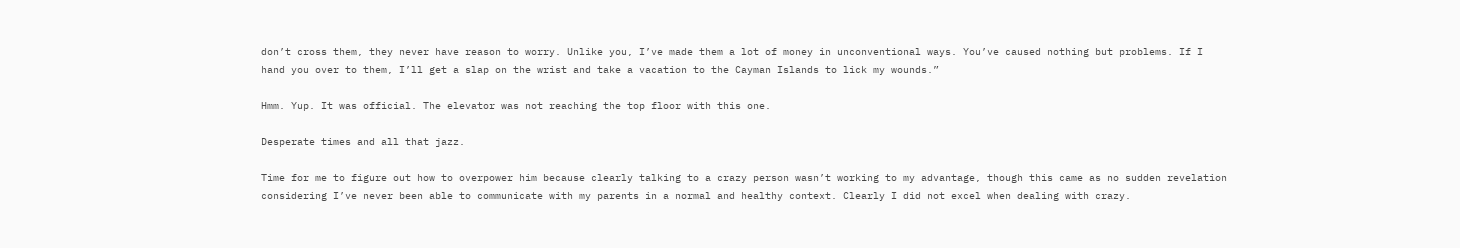don’t cross them, they never have reason to worry. Unlike you, I’ve made them a lot of money in unconventional ways. You’ve caused nothing but problems. If I hand you over to them, I’ll get a slap on the wrist and take a vacation to the Cayman Islands to lick my wounds.”

Hmm. Yup. It was official. The elevator was not reaching the top floor with this one.

Desperate times and all that jazz.

Time for me to figure out how to overpower him because clearly talking to a crazy person wasn’t working to my advantage, though this came as no sudden revelation considering I’ve never been able to communicate with my parents in a normal and healthy context. Clearly I did not excel when dealing with crazy.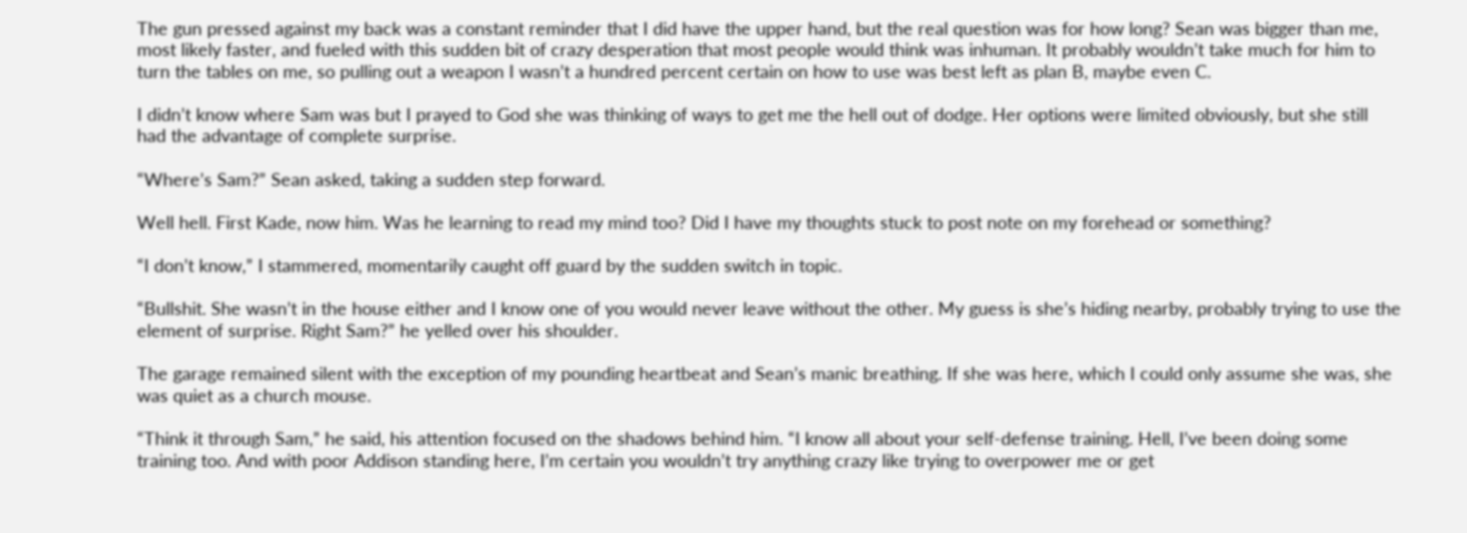The gun pressed against my back was a constant reminder that I did have the upper hand, but the real question was for how long? Sean was bigger than me, most likely faster, and fueled with this sudden bit of crazy desperation that most people would think was inhuman. It probably wouldn’t take much for him to turn the tables on me, so pulling out a weapon I wasn’t a hundred percent certain on how to use was best left as plan B, maybe even C.

I didn’t know where Sam was but I prayed to God she was thinking of ways to get me the hell out of dodge. Her options were limited obviously, but she still had the advantage of complete surprise.

“Where’s Sam?” Sean asked, taking a sudden step forward.

Well hell. First Kade, now him. Was he learning to read my mind too? Did I have my thoughts stuck to post note on my forehead or something?

“I don’t know,” I stammered, momentarily caught off guard by the sudden switch in topic.

“Bullshit. She wasn’t in the house either and I know one of you would never leave without the other. My guess is she’s hiding nearby, probably trying to use the element of surprise. Right Sam?” he yelled over his shoulder.

The garage remained silent with the exception of my pounding heartbeat and Sean’s manic breathing. If she was here, which I could only assume she was, she was quiet as a church mouse.

“Think it through Sam,” he said, his attention focused on the shadows behind him. “I know all about your self-defense training. Hell, I’ve been doing some training too. And with poor Addison standing here, I’m certain you wouldn’t try anything crazy like trying to overpower me or get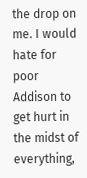the drop on me. I would hate for poor Addison to get hurt in the midst of everything,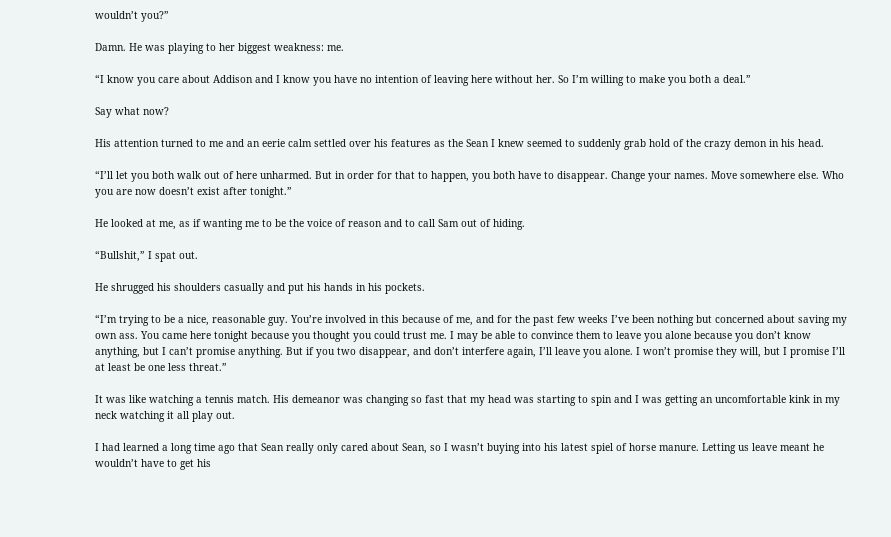wouldn’t you?”

Damn. He was playing to her biggest weakness: me.

“I know you care about Addison and I know you have no intention of leaving here without her. So I’m willing to make you both a deal.”

Say what now?

His attention turned to me and an eerie calm settled over his features as the Sean I knew seemed to suddenly grab hold of the crazy demon in his head.

“I’ll let you both walk out of here unharmed. But in order for that to happen, you both have to disappear. Change your names. Move somewhere else. Who you are now doesn’t exist after tonight.”

He looked at me, as if wanting me to be the voice of reason and to call Sam out of hiding.

“Bullshit,” I spat out.

He shrugged his shoulders casually and put his hands in his pockets.

“I’m trying to be a nice, reasonable guy. You’re involved in this because of me, and for the past few weeks I’ve been nothing but concerned about saving my own ass. You came here tonight because you thought you could trust me. I may be able to convince them to leave you alone because you don’t know anything, but I can’t promise anything. But if you two disappear, and don’t interfere again, I’ll leave you alone. I won’t promise they will, but I promise I’ll at least be one less threat.”

It was like watching a tennis match. His demeanor was changing so fast that my head was starting to spin and I was getting an uncomfortable kink in my neck watching it all play out.

I had learned a long time ago that Sean really only cared about Sean, so I wasn’t buying into his latest spiel of horse manure. Letting us leave meant he wouldn’t have to get his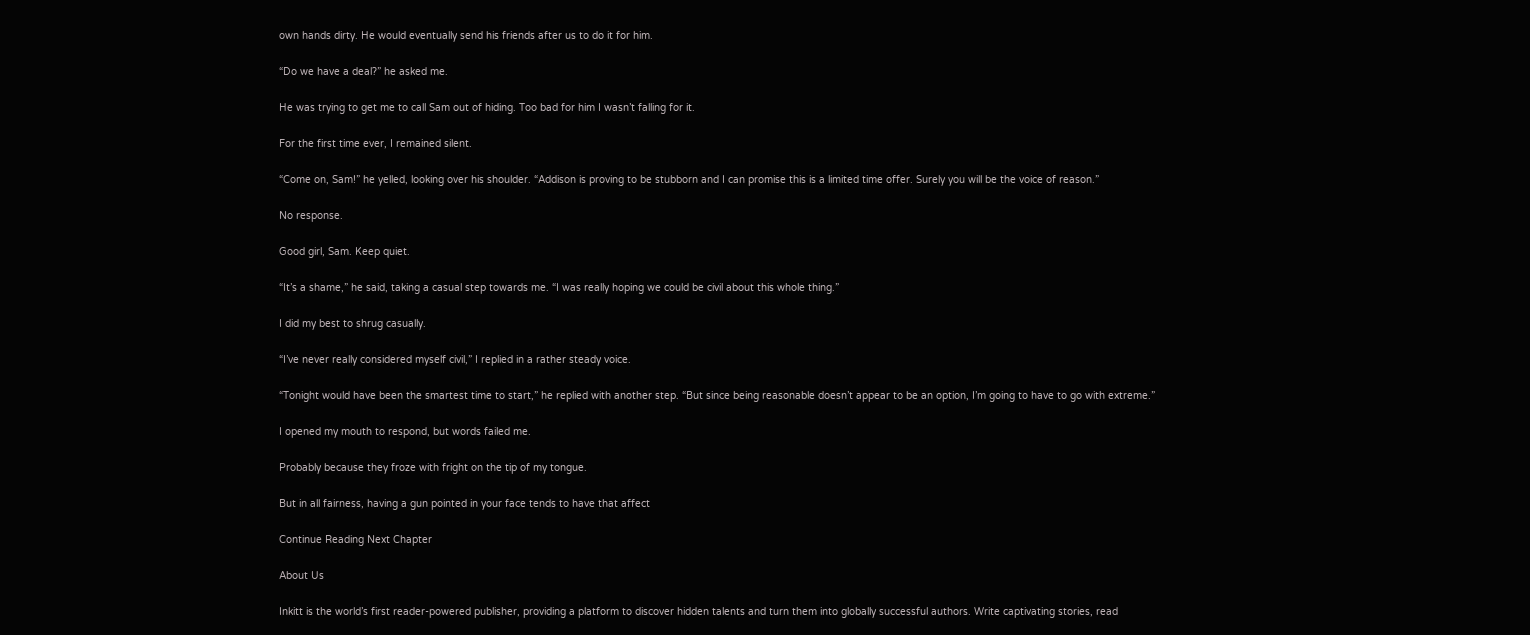own hands dirty. He would eventually send his friends after us to do it for him.

“Do we have a deal?” he asked me.

He was trying to get me to call Sam out of hiding. Too bad for him I wasn’t falling for it.

For the first time ever, I remained silent.

“Come on, Sam!” he yelled, looking over his shoulder. “Addison is proving to be stubborn and I can promise this is a limited time offer. Surely you will be the voice of reason.”

No response.

Good girl, Sam. Keep quiet.

“It’s a shame,” he said, taking a casual step towards me. “I was really hoping we could be civil about this whole thing.”

I did my best to shrug casually.

“I’ve never really considered myself civil,” I replied in a rather steady voice.

“Tonight would have been the smartest time to start,” he replied with another step. “But since being reasonable doesn’t appear to be an option, I’m going to have to go with extreme.”

I opened my mouth to respond, but words failed me.

Probably because they froze with fright on the tip of my tongue.

But in all fairness, having a gun pointed in your face tends to have that affect

Continue Reading Next Chapter

About Us

Inkitt is the world’s first reader-powered publisher, providing a platform to discover hidden talents and turn them into globally successful authors. Write captivating stories, read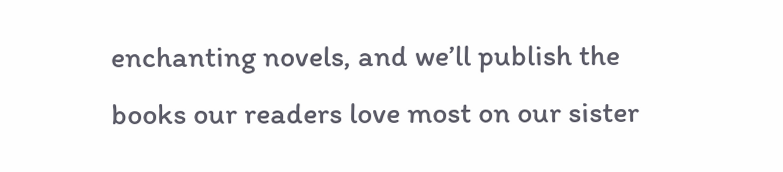enchanting novels, and we’ll publish the books our readers love most on our sister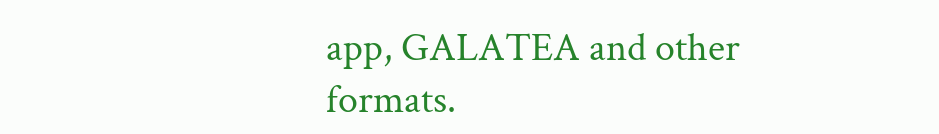app, GALATEA and other formats.